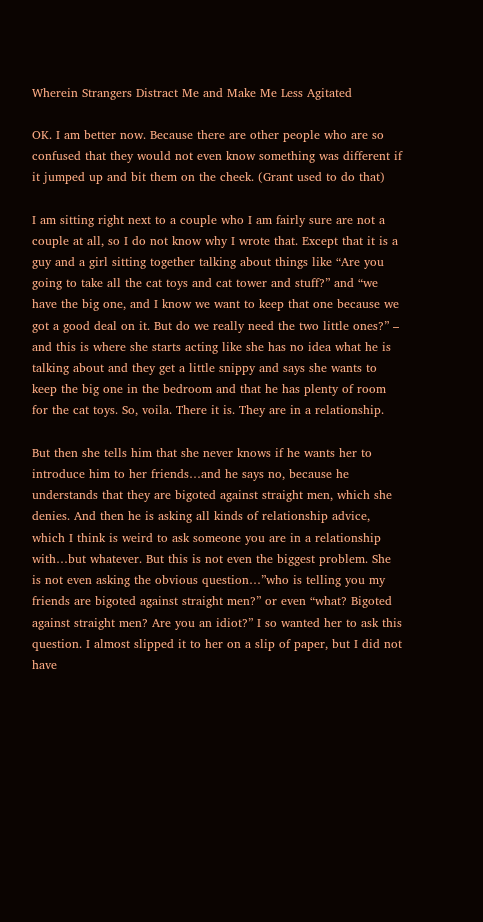Wherein Strangers Distract Me and Make Me Less Agitated

OK. I am better now. Because there are other people who are so confused that they would not even know something was different if it jumped up and bit them on the cheek. (Grant used to do that)

I am sitting right next to a couple who I am fairly sure are not a couple at all, so I do not know why I wrote that. Except that it is a guy and a girl sitting together talking about things like “Are you going to take all the cat toys and cat tower and stuff?” and “we have the big one, and I know we want to keep that one because we got a good deal on it. But do we really need the two little ones?” – and this is where she starts acting like she has no idea what he is talking about and they get a little snippy and says she wants to keep the big one in the bedroom and that he has plenty of room for the cat toys. So, voila. There it is. They are in a relationship.

But then she tells him that she never knows if he wants her to introduce him to her friends…and he says no, because he understands that they are bigoted against straight men, which she denies. And then he is asking all kinds of relationship advice, which I think is weird to ask someone you are in a relationship with…but whatever. But this is not even the biggest problem. She is not even asking the obvious question…”who is telling you my friends are bigoted against straight men?” or even “what? Bigoted against straight men? Are you an idiot?” I so wanted her to ask this question. I almost slipped it to her on a slip of paper, but I did not have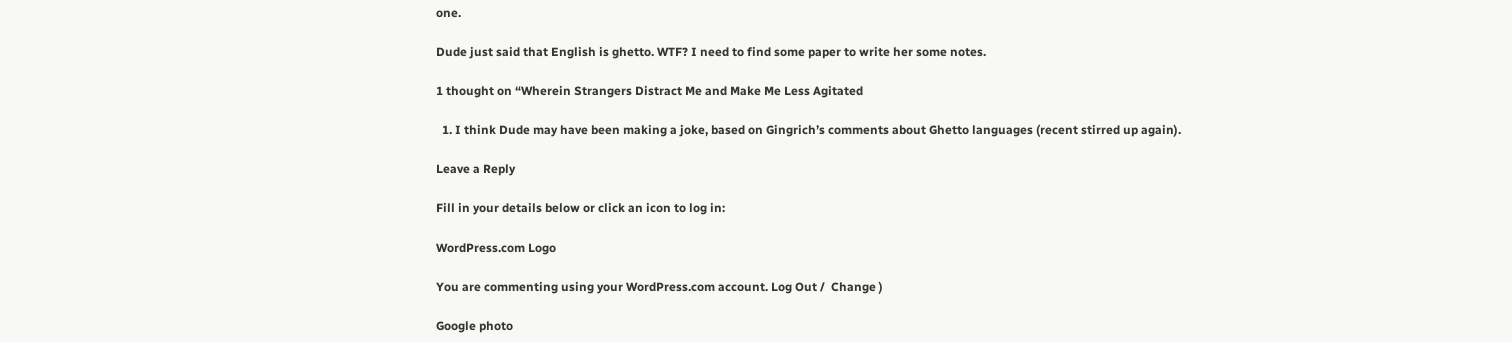one.

Dude just said that English is ghetto. WTF? I need to find some paper to write her some notes.

1 thought on “Wherein Strangers Distract Me and Make Me Less Agitated

  1. I think Dude may have been making a joke, based on Gingrich’s comments about Ghetto languages (recent stirred up again).

Leave a Reply

Fill in your details below or click an icon to log in:

WordPress.com Logo

You are commenting using your WordPress.com account. Log Out /  Change )

Google photo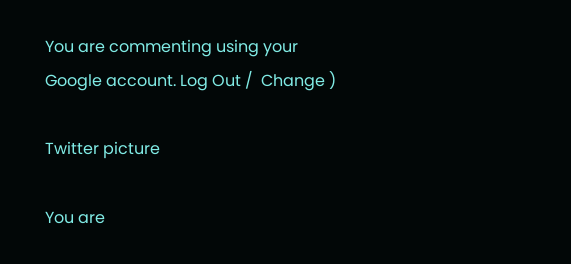You are commenting using your Google account. Log Out /  Change )

Twitter picture

You are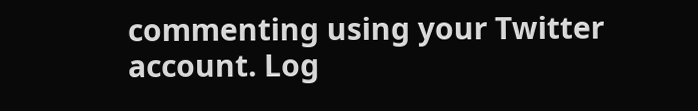commenting using your Twitter account. Log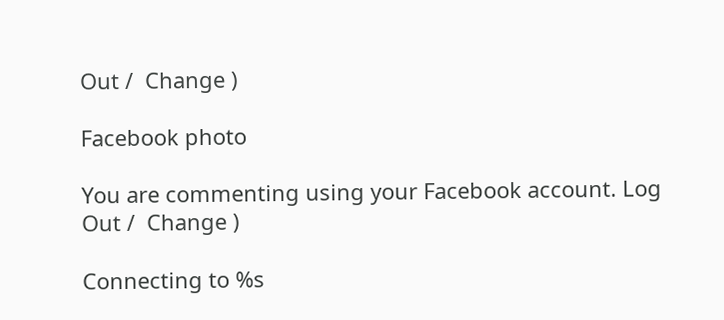Out /  Change )

Facebook photo

You are commenting using your Facebook account. Log Out /  Change )

Connecting to %s